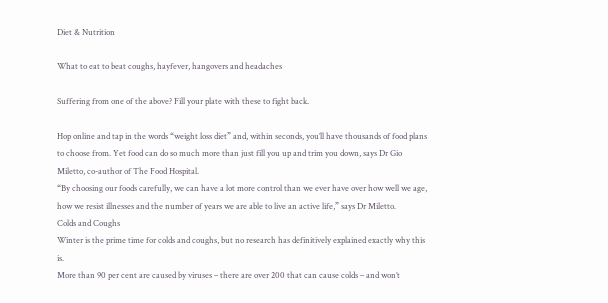Diet & Nutrition

What to eat to beat coughs, hayfever, hangovers and headaches

Suffering from one of the above? Fill your plate with these to fight back.

Hop online and tap in the words “weight loss diet” and, within seconds, you’ll have thousands of food plans to choose from. Yet food can do so much more than just fill you up and trim you down, says Dr Gio Miletto, co-author of The Food Hospital.
“By choosing our foods carefully, we can have a lot more control than we ever have over how well we age, how we resist illnesses and the number of years we are able to live an active life,” says Dr Miletto.
Colds and Coughs
Winter is the prime time for colds and coughs, but no research has definitively explained exactly why this is.
More than 90 per cent are caused by viruses – there are over 200 that can cause colds – and won’t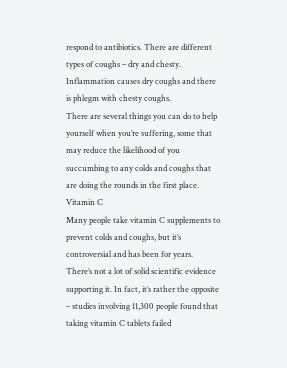respond to antibiotics. There are different types of coughs – dry and chesty. Inflammation causes dry coughs and there is phlegm with chesty coughs.
There are several things you can do to help yourself when you’re suffering, some that may reduce the likelihood of you succumbing to any colds and coughs that are doing the rounds in the first place.
Vitamin C
Many people take vitamin C supplements to prevent colds and coughs, but it’s controversial and has been for years. There’s not a lot of solid scientific evidence supporting it. In fact, it’s rather the opposite – studies involving 11,300 people found that taking vitamin C tablets failed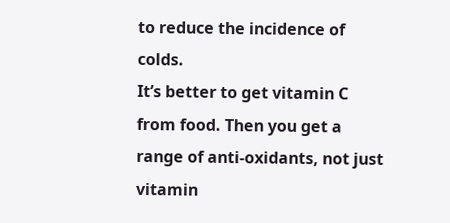to reduce the incidence of colds.
It’s better to get vitamin C from food. Then you get a range of anti-oxidants, not just vitamin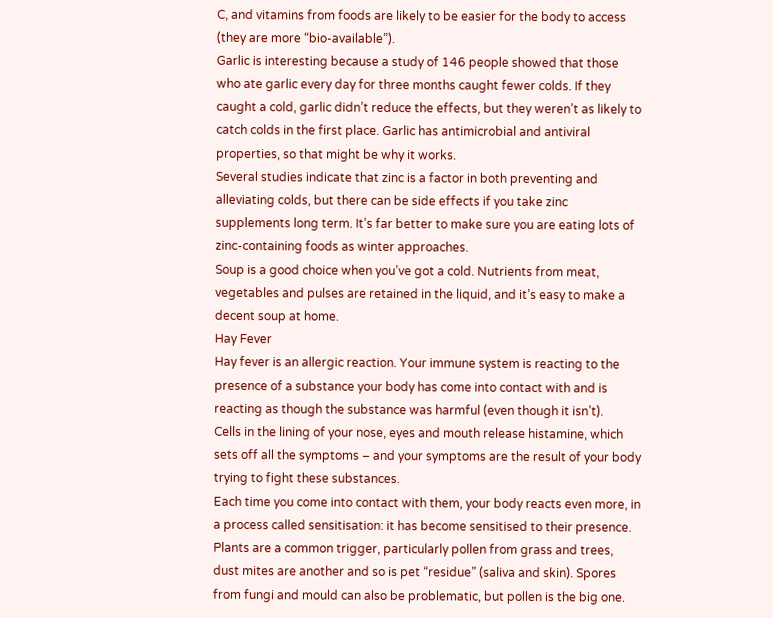C, and vitamins from foods are likely to be easier for the body to access (they are more “bio-available”).
Garlic is interesting because a study of 146 people showed that those who ate garlic every day for three months caught fewer colds. If they caught a cold, garlic didn’t reduce the effects, but they weren’t as likely to catch colds in the first place. Garlic has antimicrobial and antiviral properties, so that might be why it works.
Several studies indicate that zinc is a factor in both preventing and alleviating colds, but there can be side effects if you take zinc supplements long term. It’s far better to make sure you are eating lots of zinc-containing foods as winter approaches.
Soup is a good choice when you’ve got a cold. Nutrients from meat, vegetables and pulses are retained in the liquid, and it’s easy to make a decent soup at home.
Hay Fever
Hay fever is an allergic reaction. Your immune system is reacting to the presence of a substance your body has come into contact with and is reacting as though the substance was harmful (even though it isn’t).
Cells in the lining of your nose, eyes and mouth release histamine, which sets off all the symptoms – and your symptoms are the result of your body trying to fight these substances.
Each time you come into contact with them, your body reacts even more, in a process called sensitisation: it has become sensitised to their presence.
Plants are a common trigger, particularly pollen from grass and trees, dust mites are another and so is pet “residue” (saliva and skin). Spores from fungi and mould can also be problematic, but pollen is the big one.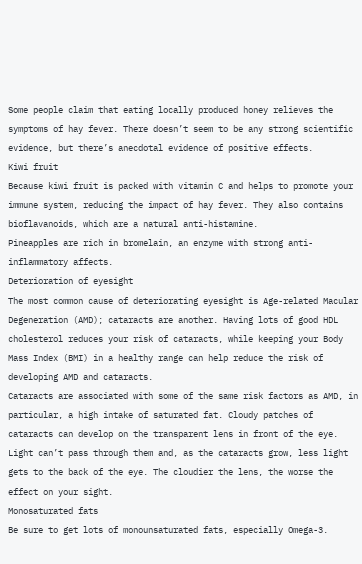Some people claim that eating locally produced honey relieves the symptoms of hay fever. There doesn’t seem to be any strong scientific evidence, but there’s anecdotal evidence of positive effects.
Kiwi fruit
Because kiwi fruit is packed with vitamin C and helps to promote your immune system, reducing the impact of hay fever. They also contains bioflavanoids, which are a natural anti-histamine.
Pineapples are rich in bromelain, an enzyme with strong anti-inflammatory affects.
Deterioration of eyesight
The most common cause of deteriorating eyesight is Age-related Macular Degeneration (AMD); cataracts are another. Having lots of good HDL cholesterol reduces your risk of cataracts, while keeping your Body Mass Index (BMI) in a healthy range can help reduce the risk of developing AMD and cataracts.
Cataracts are associated with some of the same risk factors as AMD, in particular, a high intake of saturated fat. Cloudy patches of cataracts can develop on the transparent lens in front of the eye. Light can’t pass through them and, as the cataracts grow, less light gets to the back of the eye. The cloudier the lens, the worse the effect on your sight.
Monosaturated fats
Be sure to get lots of monounsaturated fats, especially Omega-3.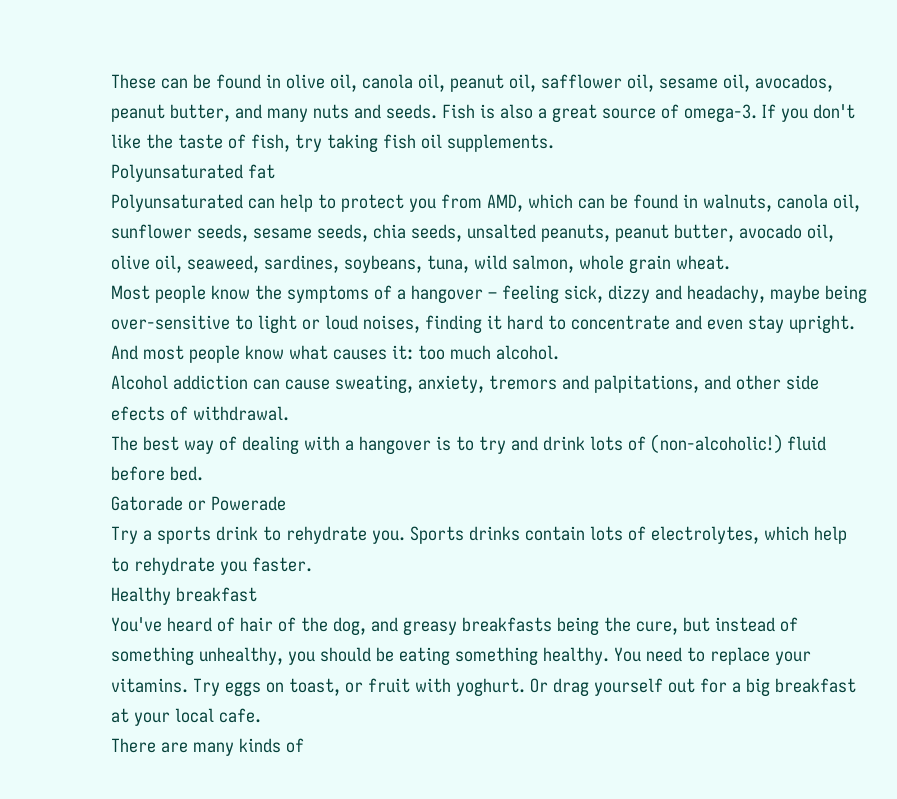These can be found in olive oil, canola oil, peanut oil, safflower oil, sesame oil, avocados, peanut butter, and many nuts and seeds. Fish is also a great source of omega-3. If you don't like the taste of fish, try taking fish oil supplements.
Polyunsaturated fat
Polyunsaturated can help to protect you from AMD, which can be found in walnuts, canola oil, sunflower seeds, sesame seeds, chia seeds, unsalted peanuts, peanut butter, avocado oil, olive oil, seaweed, sardines, soybeans, tuna, wild salmon, whole grain wheat.
Most people know the symptoms of a hangover – feeling sick, dizzy and headachy, maybe being over-sensitive to light or loud noises, finding it hard to concentrate and even stay upright. And most people know what causes it: too much alcohol.
Alcohol addiction can cause sweating, anxiety, tremors and palpitations, and other side efects of withdrawal.
The best way of dealing with a hangover is to try and drink lots of (non-alcoholic!) fluid before bed.
Gatorade or Powerade
Try a sports drink to rehydrate you. Sports drinks contain lots of electrolytes, which help to rehydrate you faster.
Healthy breakfast
You've heard of hair of the dog, and greasy breakfasts being the cure, but instead of something unhealthy, you should be eating something healthy. You need to replace your vitamins. Try eggs on toast, or fruit with yoghurt. Or drag yourself out for a big breakfast at your local cafe.
There are many kinds of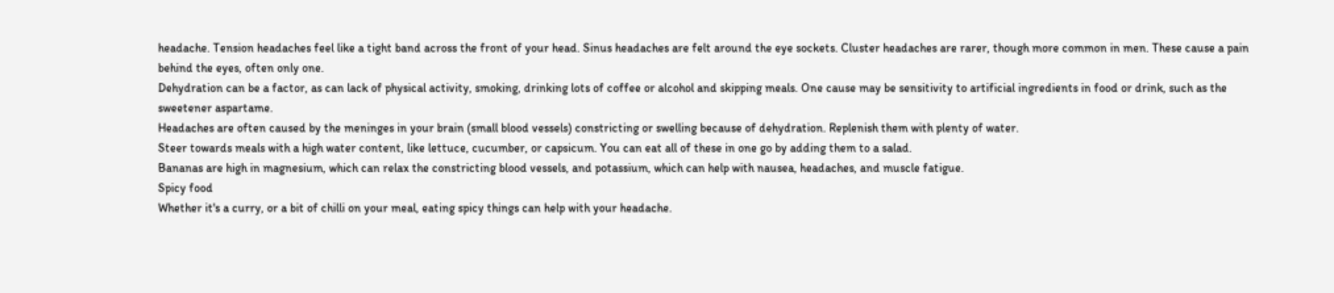headache. Tension headaches feel like a tight band across the front of your head. Sinus headaches are felt around the eye sockets. Cluster headaches are rarer, though more common in men. These cause a pain behind the eyes, often only one.
Dehydration can be a factor, as can lack of physical activity, smoking, drinking lots of coffee or alcohol and skipping meals. One cause may be sensitivity to artificial ingredients in food or drink, such as the sweetener aspartame.
Headaches are often caused by the meninges in your brain (small blood vessels) constricting or swelling because of dehydration. Replenish them with plenty of water.
Steer towards meals with a high water content, like lettuce, cucumber, or capsicum. You can eat all of these in one go by adding them to a salad.
Bananas are high in magnesium, which can relax the constricting blood vessels, and potassium, which can help with nausea, headaches, and muscle fatigue.
Spicy food
Whether it's a curry, or a bit of chilli on your meal, eating spicy things can help with your headache.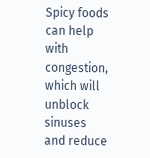Spicy foods can help with congestion, which will unblock sinuses and reduce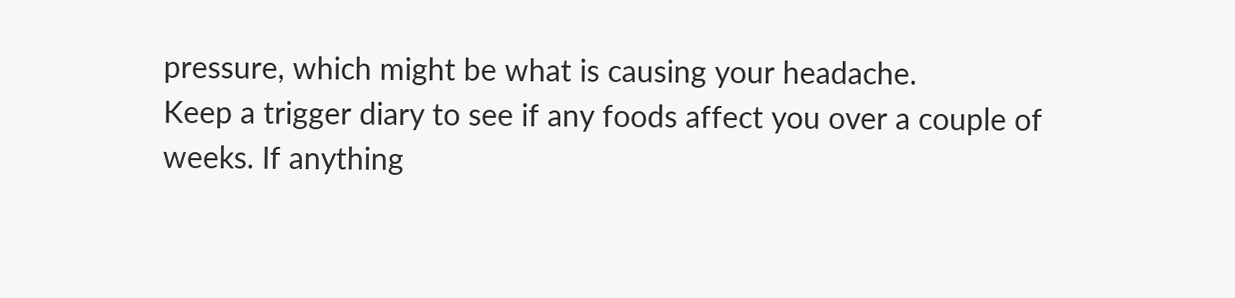pressure, which might be what is causing your headache.
Keep a trigger diary to see if any foods affect you over a couple of weeks. If anything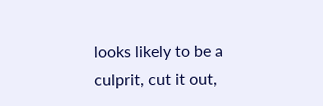looks likely to be a culprit, cut it out,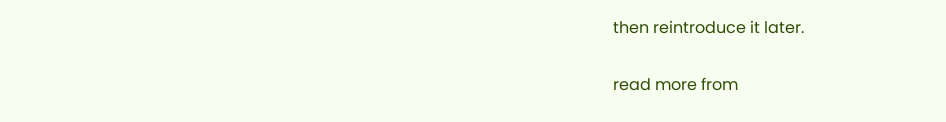then reintroduce it later.

read more from